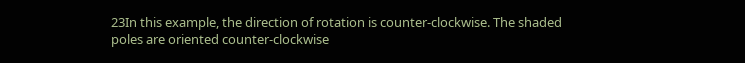23In this example, the direction of rotation is counter-clockwise. The shaded poles are oriented counter-clockwise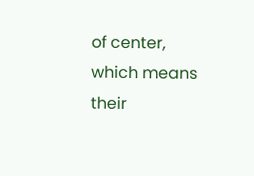of center, which means their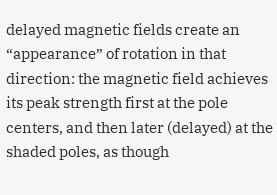delayed magnetic fields create an “appearance” of rotation in that direction: the magnetic field achieves its peak strength first at the pole centers, and then later (delayed) at the shaded poles, as though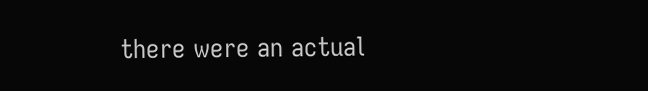there were an actual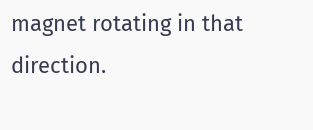magnet rotating in that direction.